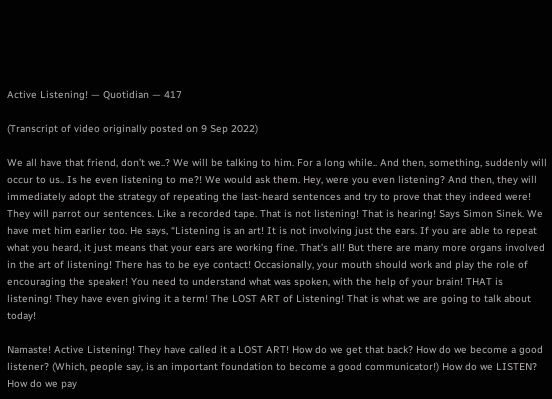Active Listening! — Quotidian — 417

(Transcript of video originally posted on 9 Sep 2022)

We all have that friend, don’t we..? We will be talking to him. For a long while.. And then, something, suddenly will occur to us.. Is he even listening to me?! We would ask them. Hey, were you even listening? And then, they will immediately adopt the strategy of repeating the last-heard sentences and try to prove that they indeed were! They will parrot our sentences. Like a recorded tape. That is not listening! That is hearing! Says Simon Sinek. We have met him earlier too. He says, “Listening is an art! It is not involving just the ears. If you are able to repeat what you heard, it just means that your ears are working fine. That’s all! But there are many more organs involved in the art of listening! There has to be eye contact! Occasionally, your mouth should work and play the role of encouraging the speaker! You need to understand what was spoken, with the help of your brain! THAT is listening! They have even giving it a term! The LOST ART of Listening! That is what we are going to talk about today!

Namaste! Active Listening! They have called it a LOST ART! How do we get that back? How do we become a good listener? (Which, people say, is an important foundation to become a good communicator!) How do we LISTEN? How do we pay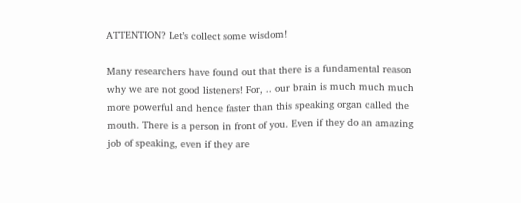ATTENTION? Let’s collect some wisdom!

Many researchers have found out that there is a fundamental reason why we are not good listeners! For, .. our brain is much much much more powerful and hence faster than this speaking organ called the mouth. There is a person in front of you. Even if they do an amazing job of speaking, even if they are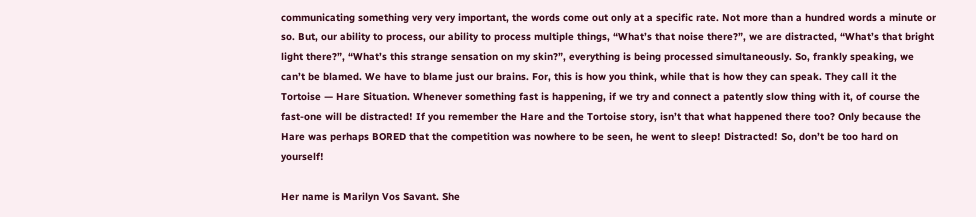communicating something very very important, the words come out only at a specific rate. Not more than a hundred words a minute or so. But, our ability to process, our ability to process multiple things, “What’s that noise there?”, we are distracted, “What’s that bright light there?”, “What’s this strange sensation on my skin?”, everything is being processed simultaneously. So, frankly speaking, we can’t be blamed. We have to blame just our brains. For, this is how you think, while that is how they can speak. They call it the Tortoise — Hare Situation. Whenever something fast is happening, if we try and connect a patently slow thing with it, of course the fast-one will be distracted! If you remember the Hare and the Tortoise story, isn’t that what happened there too? Only because the Hare was perhaps BORED that the competition was nowhere to be seen, he went to sleep! Distracted! So, don’t be too hard on yourself!

Her name is Marilyn Vos Savant. She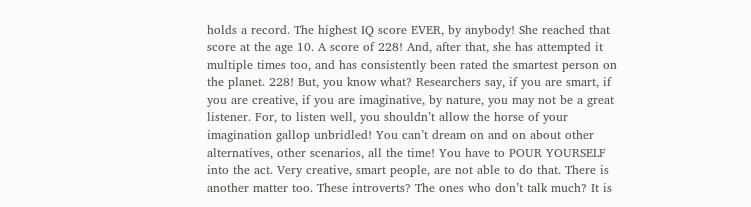holds a record. The highest IQ score EVER, by anybody! She reached that score at the age 10. A score of 228! And, after that, she has attempted it multiple times too, and has consistently been rated the smartest person on the planet. 228! But, you know what? Researchers say, if you are smart, if you are creative, if you are imaginative, by nature, you may not be a great listener. For, to listen well, you shouldn’t allow the horse of your imagination gallop unbridled! You can’t dream on and on about other alternatives, other scenarios, all the time! You have to POUR YOURSELF into the act. Very creative, smart people, are not able to do that. There is another matter too. These introverts? The ones who don’t talk much? It is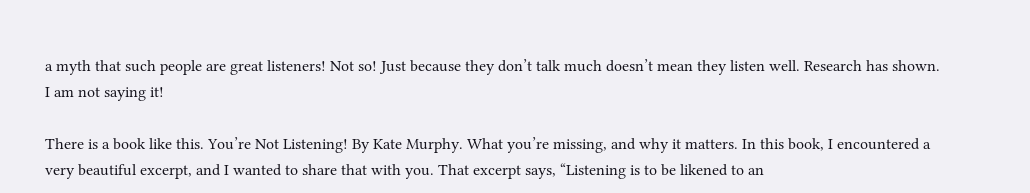a myth that such people are great listeners! Not so! Just because they don’t talk much doesn’t mean they listen well. Research has shown. I am not saying it!

There is a book like this. You’re Not Listening! By Kate Murphy. What you’re missing, and why it matters. In this book, I encountered a very beautiful excerpt, and I wanted to share that with you. That excerpt says, “Listening is to be likened to an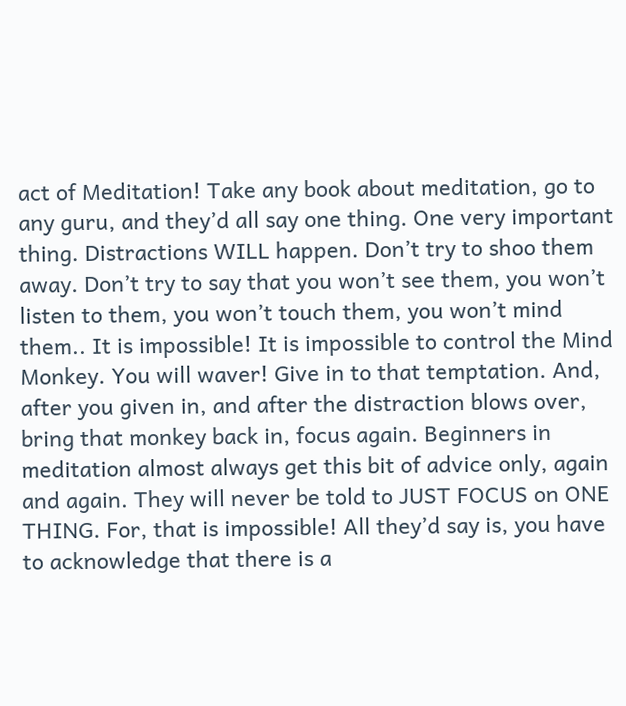act of Meditation! Take any book about meditation, go to any guru, and they’d all say one thing. One very important thing. Distractions WILL happen. Don’t try to shoo them away. Don’t try to say that you won’t see them, you won’t listen to them, you won’t touch them, you won’t mind them.. It is impossible! It is impossible to control the Mind Monkey. You will waver! Give in to that temptation. And, after you given in, and after the distraction blows over, bring that monkey back in, focus again. Beginners in meditation almost always get this bit of advice only, again and again. They will never be told to JUST FOCUS on ONE THING. For, that is impossible! All they’d say is, you have to acknowledge that there is a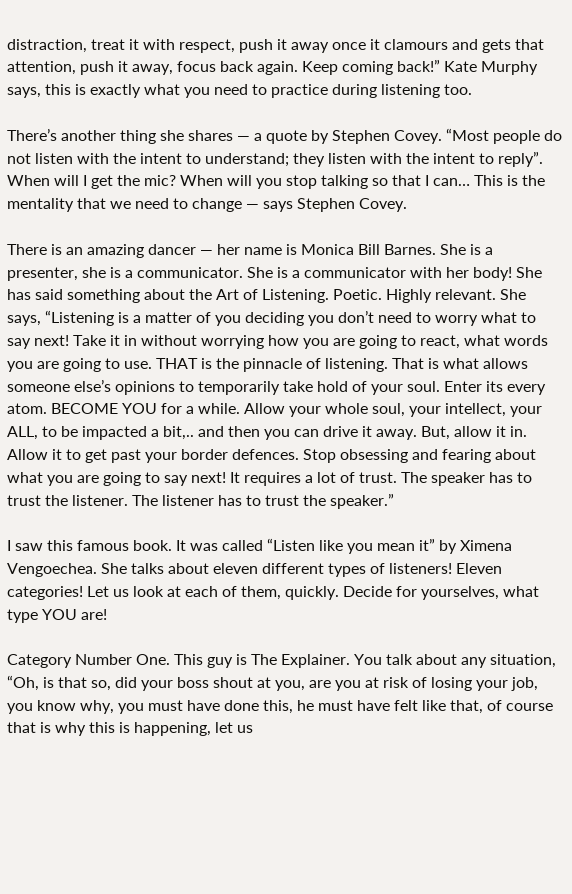distraction, treat it with respect, push it away once it clamours and gets that attention, push it away, focus back again. Keep coming back!” Kate Murphy says, this is exactly what you need to practice during listening too.

There’s another thing she shares — a quote by Stephen Covey. “Most people do not listen with the intent to understand; they listen with the intent to reply”. When will I get the mic? When will you stop talking so that I can… This is the mentality that we need to change — says Stephen Covey.

There is an amazing dancer — her name is Monica Bill Barnes. She is a presenter, she is a communicator. She is a communicator with her body! She has said something about the Art of Listening. Poetic. Highly relevant. She says, “Listening is a matter of you deciding you don’t need to worry what to say next! Take it in without worrying how you are going to react, what words you are going to use. THAT is the pinnacle of listening. That is what allows someone else’s opinions to temporarily take hold of your soul. Enter its every atom. BECOME YOU for a while. Allow your whole soul, your intellect, your ALL, to be impacted a bit,.. and then you can drive it away. But, allow it in. Allow it to get past your border defences. Stop obsessing and fearing about what you are going to say next! It requires a lot of trust. The speaker has to trust the listener. The listener has to trust the speaker.”

I saw this famous book. It was called “Listen like you mean it” by Ximena Vengoechea. She talks about eleven different types of listeners! Eleven categories! Let us look at each of them, quickly. Decide for yourselves, what type YOU are!

Category Number One. This guy is The Explainer. You talk about any situation, “Oh, is that so, did your boss shout at you, are you at risk of losing your job, you know why, you must have done this, he must have felt like that, of course that is why this is happening, let us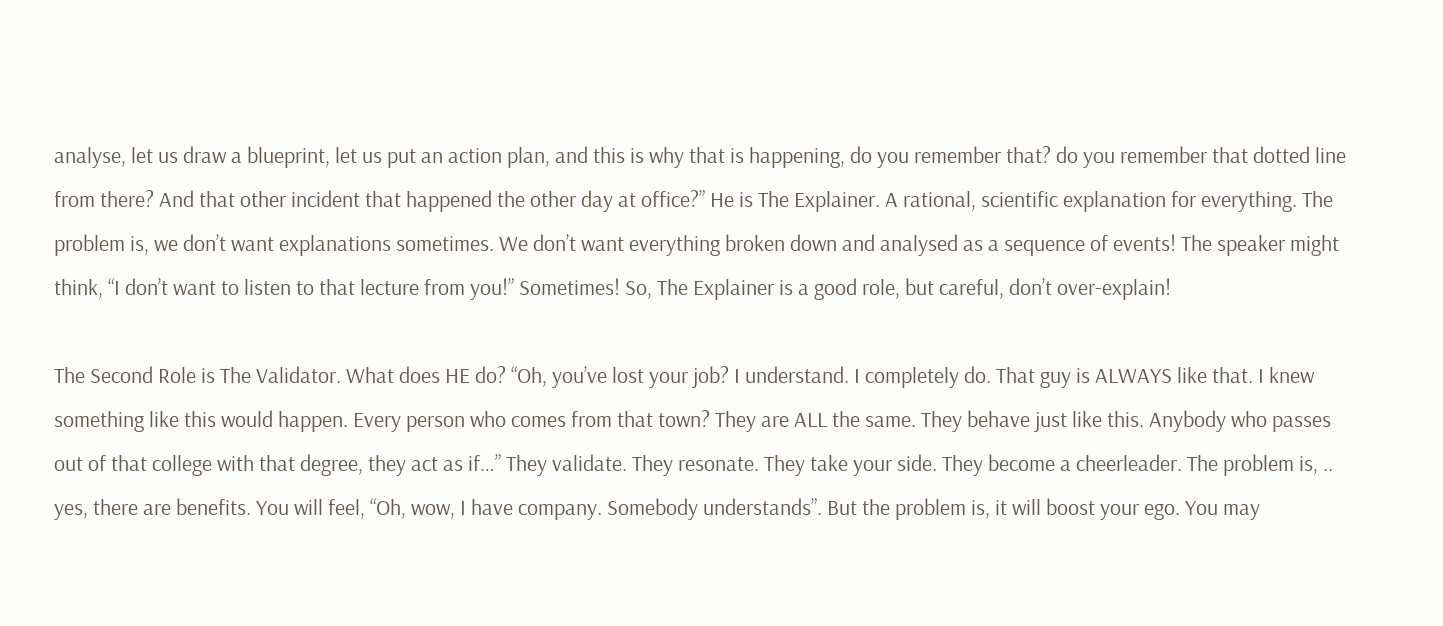analyse, let us draw a blueprint, let us put an action plan, and this is why that is happening, do you remember that? do you remember that dotted line from there? And that other incident that happened the other day at office?” He is The Explainer. A rational, scientific explanation for everything. The problem is, we don’t want explanations sometimes. We don’t want everything broken down and analysed as a sequence of events! The speaker might think, “I don’t want to listen to that lecture from you!” Sometimes! So, The Explainer is a good role, but careful, don’t over-explain!

The Second Role is The Validator. What does HE do? “Oh, you’ve lost your job? I understand. I completely do. That guy is ALWAYS like that. I knew something like this would happen. Every person who comes from that town? They are ALL the same. They behave just like this. Anybody who passes out of that college with that degree, they act as if…” They validate. They resonate. They take your side. They become a cheerleader. The problem is, .. yes, there are benefits. You will feel, “Oh, wow, I have company. Somebody understands”. But the problem is, it will boost your ego. You may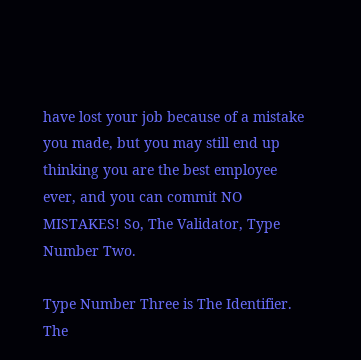have lost your job because of a mistake you made, but you may still end up thinking you are the best employee ever, and you can commit NO MISTAKES! So, The Validator, Type Number Two.

Type Number Three is The Identifier. The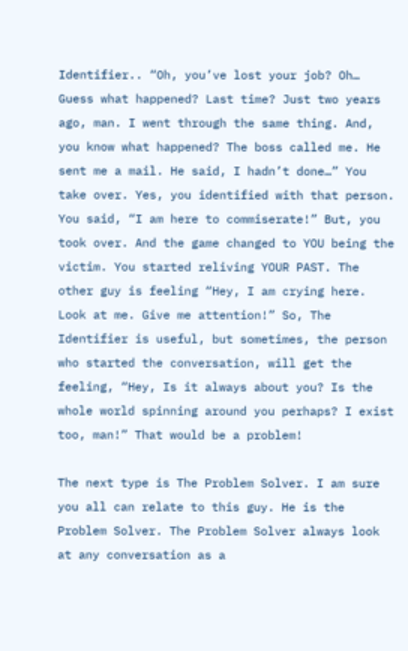Identifier.. “Oh, you’ve lost your job? Oh… Guess what happened? Last time? Just two years ago, man. I went through the same thing. And, you know what happened? The boss called me. He sent me a mail. He said, I hadn’t done…” You take over. Yes, you identified with that person. You said, “I am here to commiserate!” But, you took over. And the game changed to YOU being the victim. You started reliving YOUR PAST. The other guy is feeling “Hey, I am crying here. Look at me. Give me attention!” So, The Identifier is useful, but sometimes, the person who started the conversation, will get the feeling, “Hey, Is it always about you? Is the whole world spinning around you perhaps? I exist too, man!” That would be a problem!

The next type is The Problem Solver. I am sure you all can relate to this guy. He is the Problem Solver. The Problem Solver always look at any conversation as a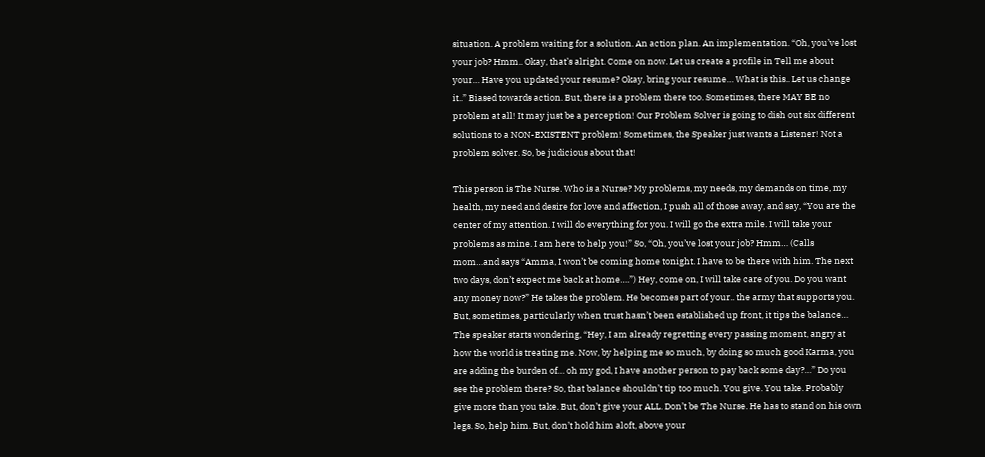situation. A problem waiting for a solution. An action plan. An implementation. “Oh, you’ve lost your job? Hmm.. Okay, that’s alright. Come on now. Let us create a profile in Tell me about your… Have you updated your resume? Okay, bring your resume… What is this.. Let us change it..” Biased towards action. But, there is a problem there too. Sometimes, there MAY BE no problem at all! It may just be a perception! Our Problem Solver is going to dish out six different solutions to a NON-EXISTENT problem! Sometimes, the Speaker just wants a Listener! Not a problem solver. So, be judicious about that!

This person is The Nurse. Who is a Nurse? My problems, my needs, my demands on time, my health, my need and desire for love and affection, I push all of those away, and say, “You are the center of my attention. I will do everything for you. I will go the extra mile. I will take your problems as mine. I am here to help you!” So, “Oh, you’ve lost your job? Hmm… (Calls mom…and says “Amma, I won’t be coming home tonight. I have to be there with him. The next two days, don’t expect me back at home….”) Hey, come on, I will take care of you. Do you want any money now?” He takes the problem. He becomes part of your.. the army that supports you. But, sometimes, particularly when trust hasn’t been established up front, it tips the balance… The speaker starts wondering, “Hey, I am already regretting every passing moment, angry at how the world is treating me. Now, by helping me so much, by doing so much good Karma, you are adding the burden of… oh my god, I have another person to pay back some day?…” Do you see the problem there? So, that balance shouldn’t tip too much. You give. You take. Probably give more than you take. But, don’t give your ALL. Don’t be The Nurse. He has to stand on his own legs. So, help him. But, don’t hold him aloft, above your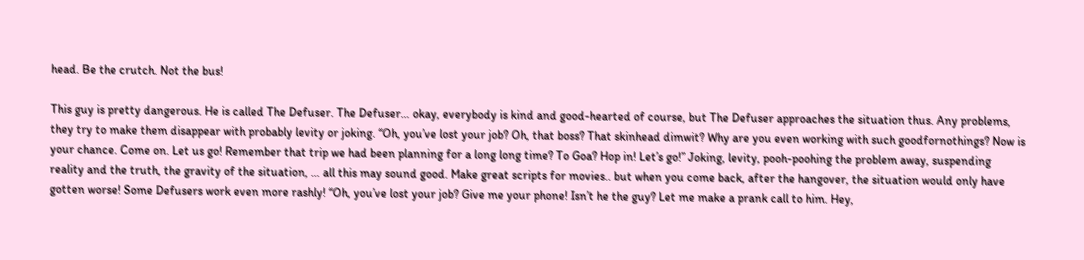head. Be the crutch. Not the bus!

This guy is pretty dangerous. He is called The Defuser. The Defuser… okay, everybody is kind and good-hearted of course, but The Defuser approaches the situation thus. Any problems, they try to make them disappear with probably levity or joking. “Oh, you’ve lost your job? Oh, that boss? That skinhead dimwit? Why are you even working with such goodfornothings? Now is your chance. Come on. Let us go! Remember that trip we had been planning for a long long time? To Goa? Hop in! Let’s go!” Joking, levity, pooh-poohing the problem away, suspending reality and the truth, the gravity of the situation, … all this may sound good. Make great scripts for movies.. but when you come back, after the hangover, the situation would only have gotten worse! Some Defusers work even more rashly! “Oh, you’ve lost your job? Give me your phone! Isn’t he the guy? Let me make a prank call to him. Hey,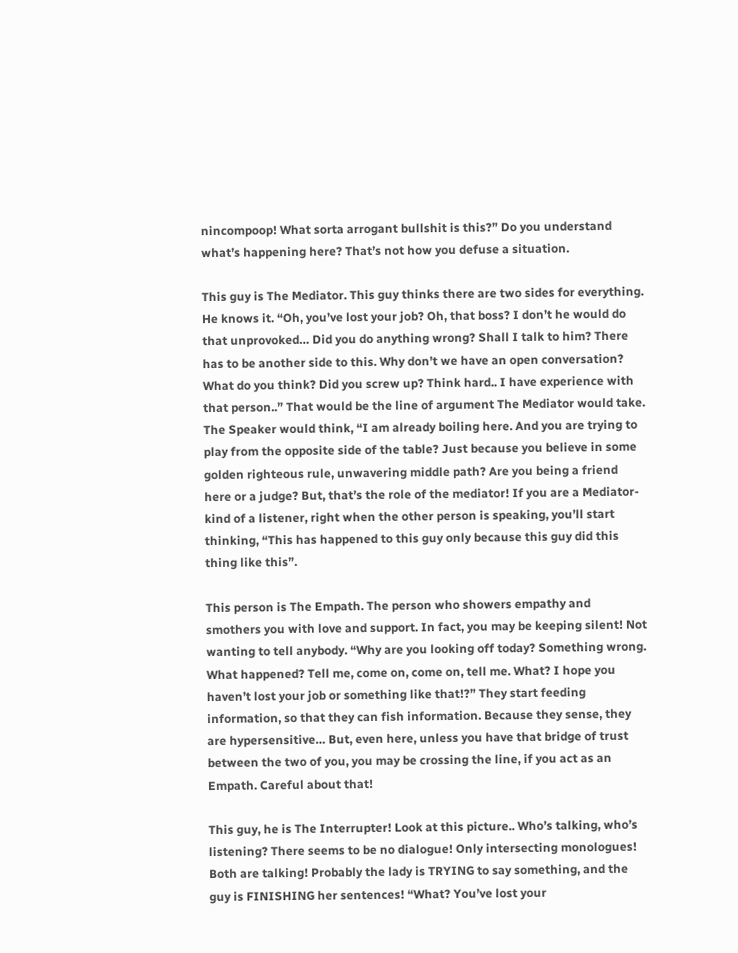nincompoop! What sorta arrogant bullshit is this?” Do you understand what’s happening here? That’s not how you defuse a situation.

This guy is The Mediator. This guy thinks there are two sides for everything. He knows it. “Oh, you’ve lost your job? Oh, that boss? I don’t he would do that unprovoked… Did you do anything wrong? Shall I talk to him? There has to be another side to this. Why don’t we have an open conversation? What do you think? Did you screw up? Think hard.. I have experience with that person..” That would be the line of argument The Mediator would take. The Speaker would think, “I am already boiling here. And you are trying to play from the opposite side of the table? Just because you believe in some golden righteous rule, unwavering middle path? Are you being a friend here or a judge? But, that’s the role of the mediator! If you are a Mediator-kind of a listener, right when the other person is speaking, you’ll start thinking, “This has happened to this guy only because this guy did this thing like this”.

This person is The Empath. The person who showers empathy and smothers you with love and support. In fact, you may be keeping silent! Not wanting to tell anybody. “Why are you looking off today? Something wrong. What happened? Tell me, come on, come on, tell me. What? I hope you haven’t lost your job or something like that!?” They start feeding information, so that they can fish information. Because they sense, they are hypersensitive… But, even here, unless you have that bridge of trust between the two of you, you may be crossing the line, if you act as an Empath. Careful about that!

This guy, he is The Interrupter! Look at this picture.. Who’s talking, who’s listening? There seems to be no dialogue! Only intersecting monologues! Both are talking! Probably the lady is TRYING to say something, and the guy is FINISHING her sentences! “What? You’ve lost your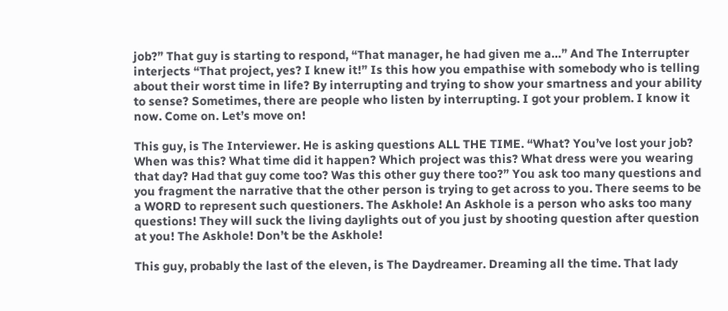job?” That guy is starting to respond, “That manager, he had given me a…” And The Interrupter interjects “That project, yes? I knew it!” Is this how you empathise with somebody who is telling about their worst time in life? By interrupting and trying to show your smartness and your ability to sense? Sometimes, there are people who listen by interrupting. I got your problem. I know it now. Come on. Let’s move on!

This guy, is The Interviewer. He is asking questions ALL THE TIME. “What? You’ve lost your job? When was this? What time did it happen? Which project was this? What dress were you wearing that day? Had that guy come too? Was this other guy there too?” You ask too many questions and you fragment the narrative that the other person is trying to get across to you. There seems to be a WORD to represent such questioners. The Askhole! An Askhole is a person who asks too many questions! They will suck the living daylights out of you just by shooting question after question at you! The Askhole! Don’t be the Askhole!

This guy, probably the last of the eleven, is The Daydreamer. Dreaming all the time. That lady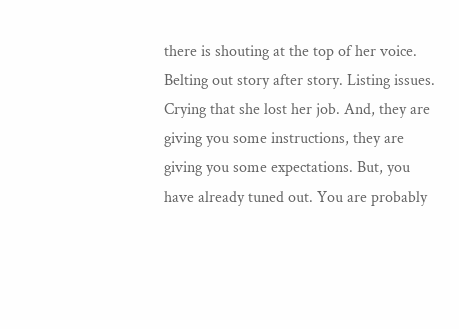there is shouting at the top of her voice. Belting out story after story. Listing issues. Crying that she lost her job. And, they are giving you some instructions, they are giving you some expectations. But, you have already tuned out. You are probably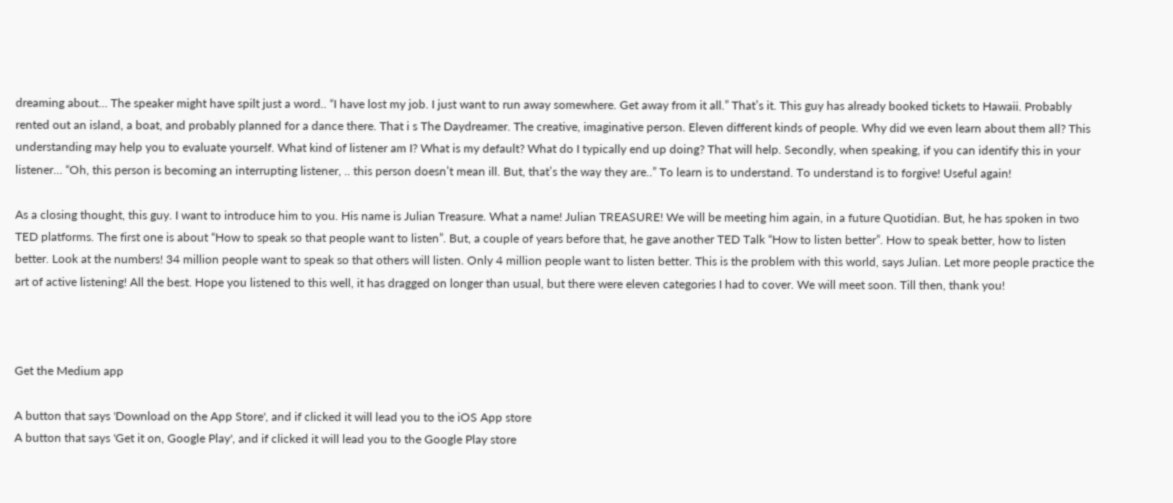dreaming about… The speaker might have spilt just a word.. “I have lost my job. I just want to run away somewhere. Get away from it all.” That’s it. This guy has already booked tickets to Hawaii. Probably rented out an island, a boat, and probably planned for a dance there. That i s The Daydreamer. The creative, imaginative person. Eleven different kinds of people. Why did we even learn about them all? This understanding may help you to evaluate yourself. What kind of listener am I? What is my default? What do I typically end up doing? That will help. Secondly, when speaking, if you can identify this in your listener… “Oh, this person is becoming an interrupting listener, .. this person doesn’t mean ill. But, that’s the way they are..” To learn is to understand. To understand is to forgive! Useful again!

As a closing thought, this guy. I want to introduce him to you. His name is Julian Treasure. What a name! Julian TREASURE! We will be meeting him again, in a future Quotidian. But, he has spoken in two TED platforms. The first one is about “How to speak so that people want to listen”. But, a couple of years before that, he gave another TED Talk “How to listen better”. How to speak better, how to listen better. Look at the numbers! 34 million people want to speak so that others will listen. Only 4 million people want to listen better. This is the problem with this world, says Julian. Let more people practice the art of active listening! All the best. Hope you listened to this well, it has dragged on longer than usual, but there were eleven categories I had to cover. We will meet soon. Till then, thank you!



Get the Medium app

A button that says 'Download on the App Store', and if clicked it will lead you to the iOS App store
A button that says 'Get it on, Google Play', and if clicked it will lead you to the Google Play store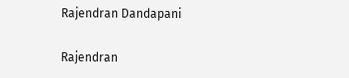Rajendran Dandapani

Rajendran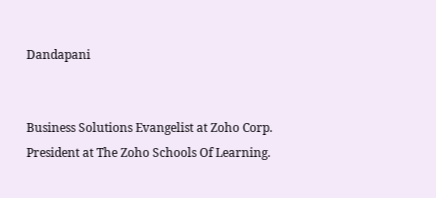Dandapani


Business Solutions Evangelist at Zoho Corp. President at The Zoho Schools Of Learning.